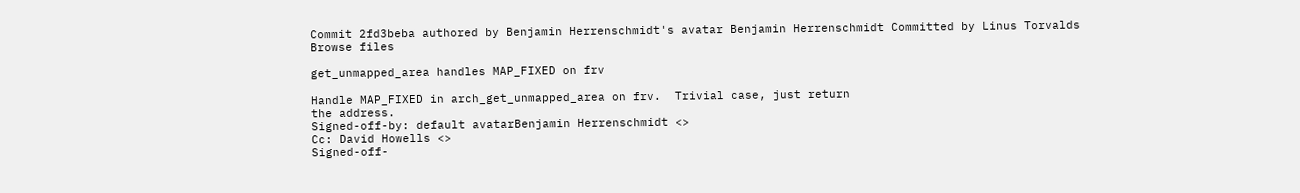Commit 2fd3beba authored by Benjamin Herrenschmidt's avatar Benjamin Herrenschmidt Committed by Linus Torvalds
Browse files

get_unmapped_area handles MAP_FIXED on frv

Handle MAP_FIXED in arch_get_unmapped_area on frv.  Trivial case, just return
the address.
Signed-off-by: default avatarBenjamin Herrenschmidt <>
Cc: David Howells <>
Signed-off-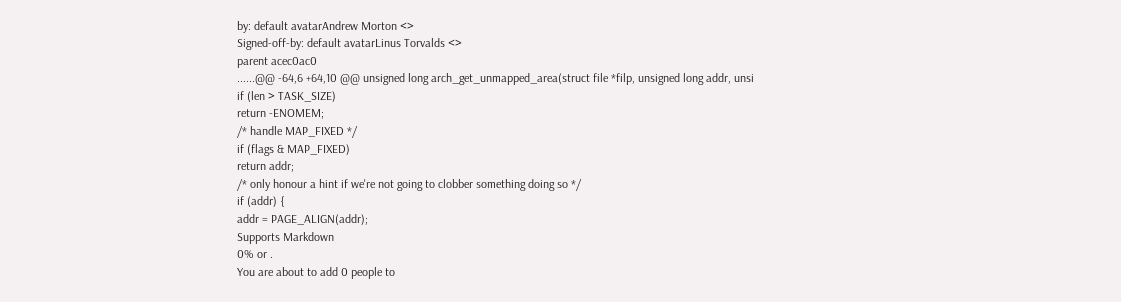by: default avatarAndrew Morton <>
Signed-off-by: default avatarLinus Torvalds <>
parent acec0ac0
......@@ -64,6 +64,10 @@ unsigned long arch_get_unmapped_area(struct file *filp, unsigned long addr, unsi
if (len > TASK_SIZE)
return -ENOMEM;
/* handle MAP_FIXED */
if (flags & MAP_FIXED)
return addr;
/* only honour a hint if we're not going to clobber something doing so */
if (addr) {
addr = PAGE_ALIGN(addr);
Supports Markdown
0% or .
You are about to add 0 people to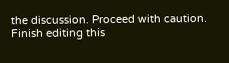the discussion. Proceed with caution.
Finish editing this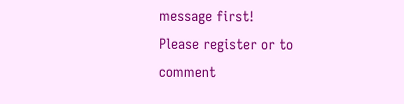message first!
Please register or to comment